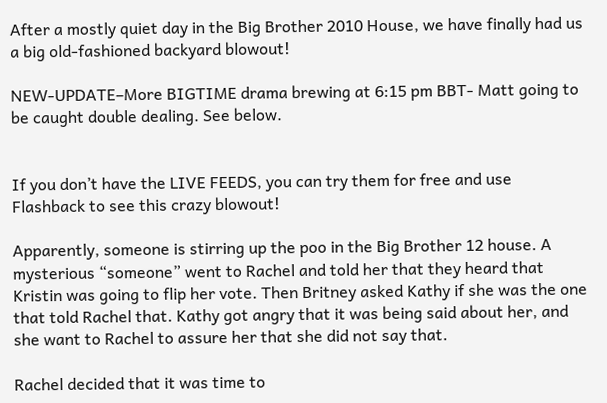After a mostly quiet day in the Big Brother 2010 House, we have finally had us a big old-fashioned backyard blowout!

NEW-UPDATE–More BIGTIME drama brewing at 6:15 pm BBT- Matt going to be caught double dealing. See below.


If you don’t have the LIVE FEEDS, you can try them for free and use Flashback to see this crazy blowout!

Apparently, someone is stirring up the poo in the Big Brother 12 house. A mysterious “someone” went to Rachel and told her that they heard that Kristin was going to flip her vote. Then Britney asked Kathy if she was the one that told Rachel that. Kathy got angry that it was being said about her, and she want to Rachel to assure her that she did not say that.

Rachel decided that it was time to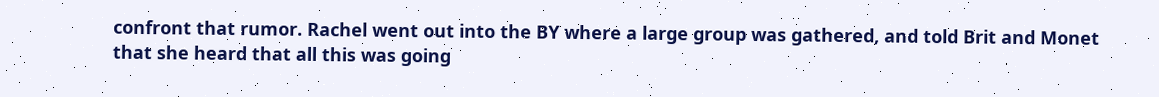confront that rumor. Rachel went out into the BY where a large group was gathered, and told Brit and Monet that she heard that all this was going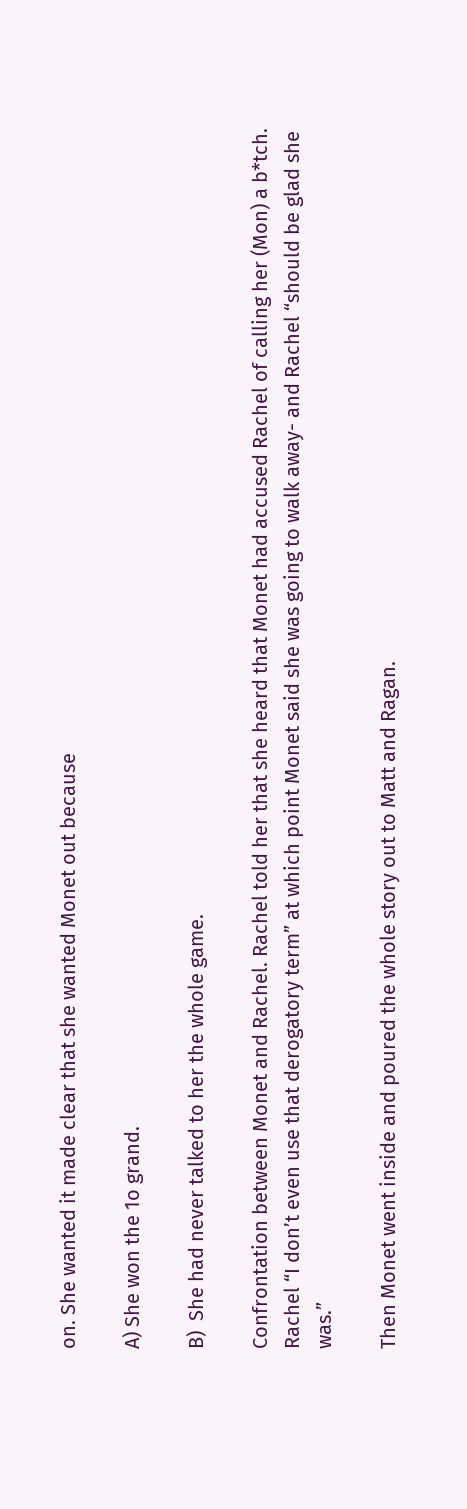on. She wanted it made clear that she wanted Monet out because

A) She won the 1o grand.

B)  She had never talked to her the whole game.

Confrontation between Monet and Rachel. Rachel told her that she heard that Monet had accused Rachel of calling her (Mon) a b*tch. Rachel “I don’t even use that derogatory term” at which point Monet said she was going to walk away- and Rachel “should be glad she was.”

Then Monet went inside and poured the whole story out to Matt and Ragan.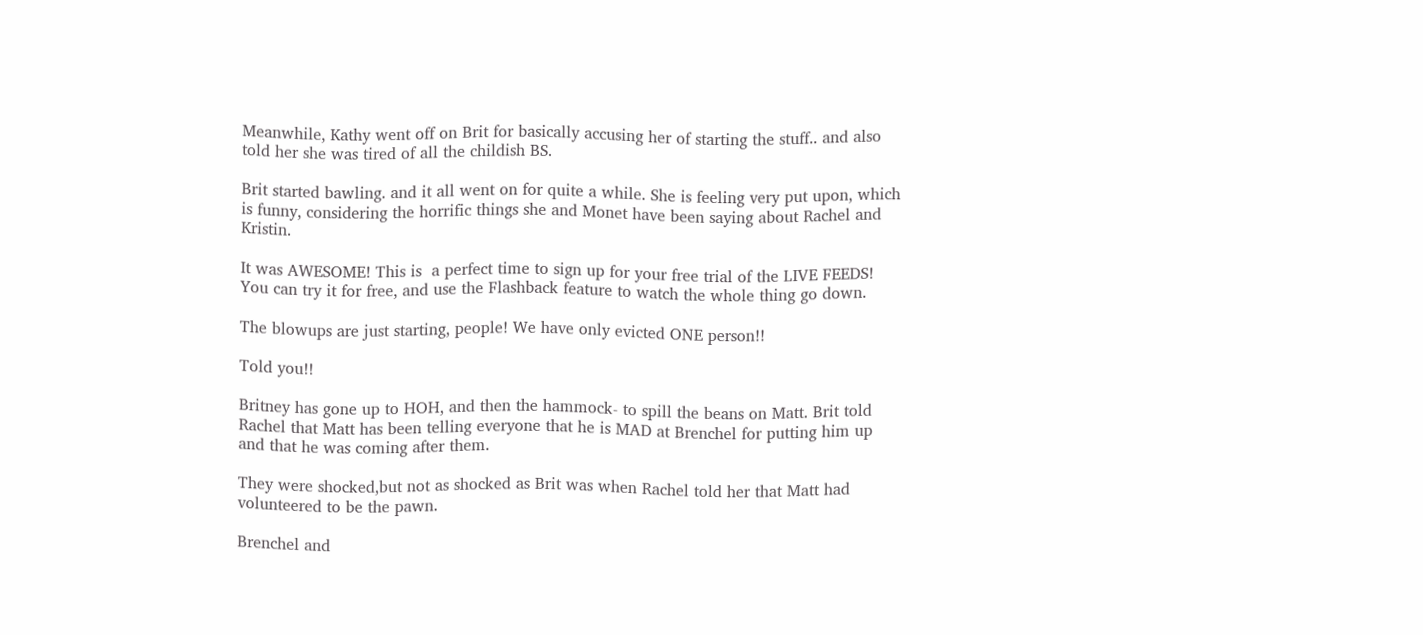Meanwhile, Kathy went off on Brit for basically accusing her of starting the stuff.. and also told her she was tired of all the childish BS.

Brit started bawling. and it all went on for quite a while. She is feeling very put upon, which is funny, considering the horrific things she and Monet have been saying about Rachel and Kristin.

It was AWESOME! This is  a perfect time to sign up for your free trial of the LIVE FEEDS! You can try it for free, and use the Flashback feature to watch the whole thing go down.

The blowups are just starting, people! We have only evicted ONE person!!

Told you!!

Britney has gone up to HOH, and then the hammock- to spill the beans on Matt. Brit told Rachel that Matt has been telling everyone that he is MAD at Brenchel for putting him up and that he was coming after them.

They were shocked,but not as shocked as Brit was when Rachel told her that Matt had volunteered to be the pawn.

Brenchel and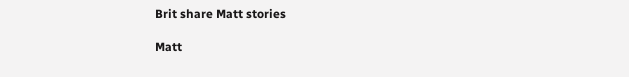Brit share Matt stories

Matt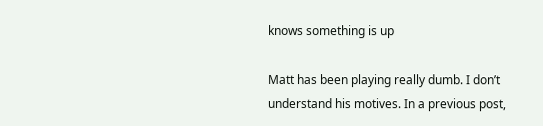knows something is up

Matt has been playing really dumb. I don’t understand his motives. In a previous post,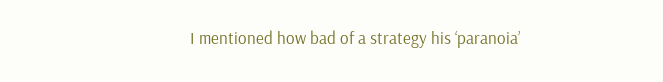I mentioned how bad of a strategy his ‘paranoia’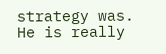strategy was.  He is really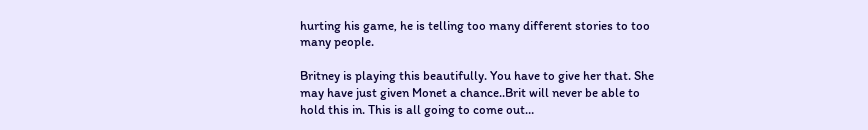hurting his game, he is telling too many different stories to too many people.

Britney is playing this beautifully. You have to give her that. She may have just given Monet a chance..Brit will never be able to hold this in. This is all going to come out…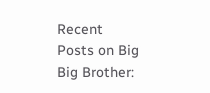Recent Posts on Big Big Brother: